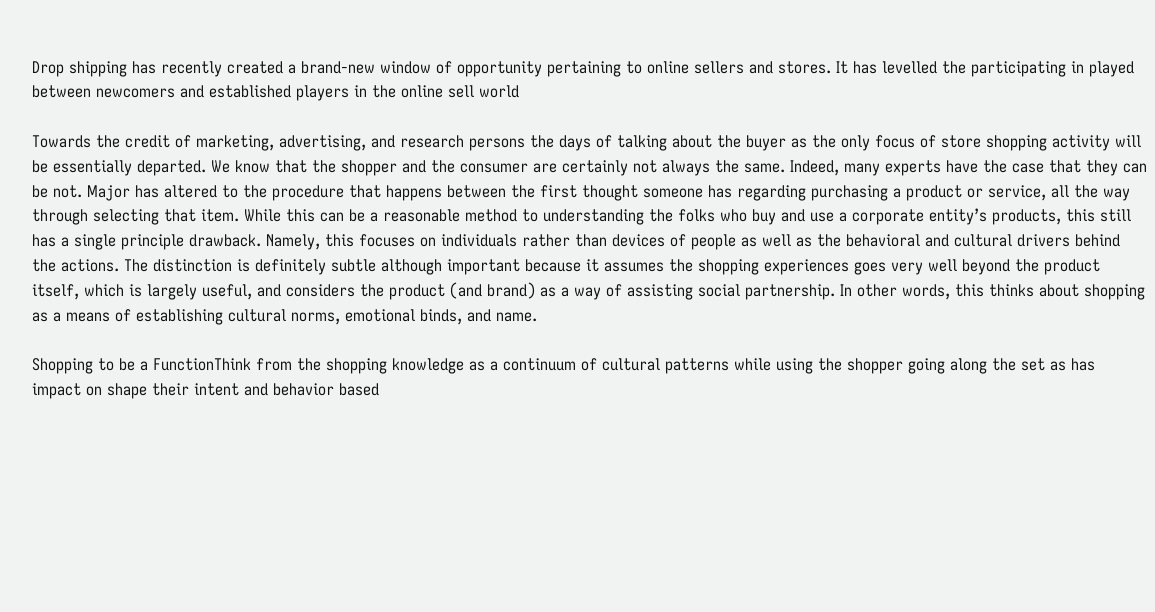Drop shipping has recently created a brand-new window of opportunity pertaining to online sellers and stores. It has levelled the participating in played between newcomers and established players in the online sell world

Towards the credit of marketing, advertising, and research persons the days of talking about the buyer as the only focus of store shopping activity will be essentially departed. We know that the shopper and the consumer are certainly not always the same. Indeed, many experts have the case that they can be not. Major has altered to the procedure that happens between the first thought someone has regarding purchasing a product or service, all the way through selecting that item. While this can be a reasonable method to understanding the folks who buy and use a corporate entity’s products, this still has a single principle drawback. Namely, this focuses on individuals rather than devices of people as well as the behavioral and cultural drivers behind the actions. The distinction is definitely subtle although important because it assumes the shopping experiences goes very well beyond the product itself, which is largely useful, and considers the product (and brand) as a way of assisting social partnership. In other words, this thinks about shopping as a means of establishing cultural norms, emotional binds, and name.

Shopping to be a FunctionThink from the shopping knowledge as a continuum of cultural patterns while using the shopper going along the set as has impact on shape their intent and behavior based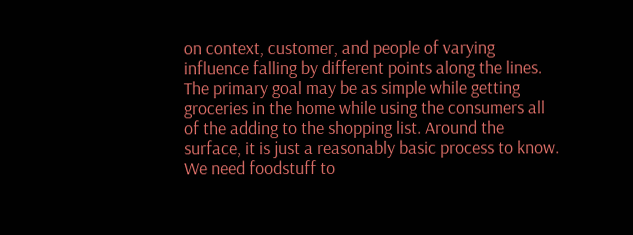on context, customer, and people of varying influence falling by different points along the lines. The primary goal may be as simple while getting groceries in the home while using the consumers all of the adding to the shopping list. Around the surface, it is just a reasonably basic process to know. We need foodstuff to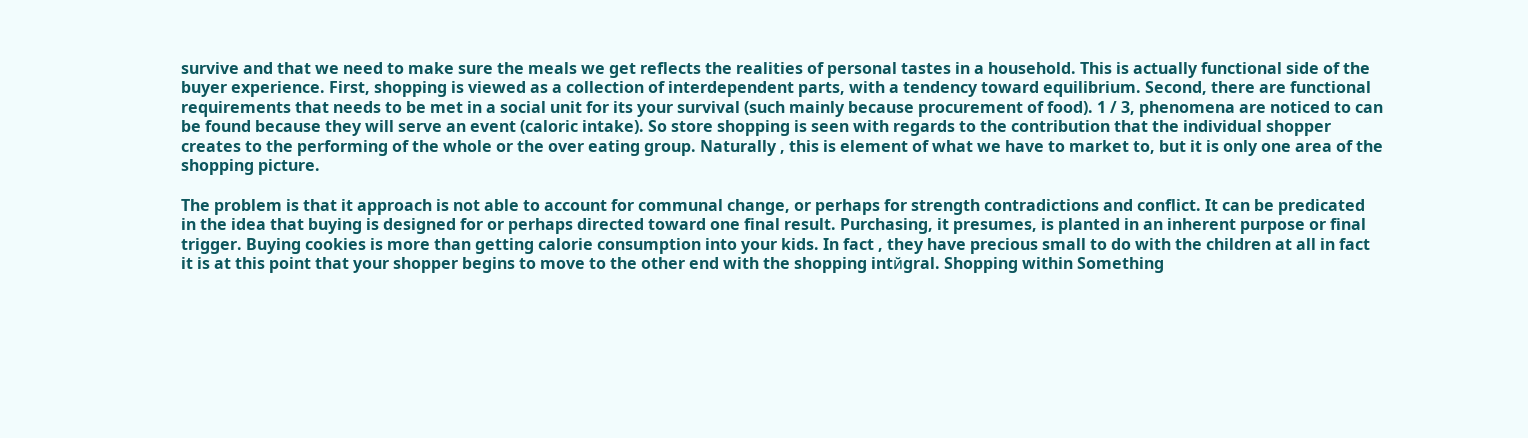survive and that we need to make sure the meals we get reflects the realities of personal tastes in a household. This is actually functional side of the buyer experience. First, shopping is viewed as a collection of interdependent parts, with a tendency toward equilibrium. Second, there are functional requirements that needs to be met in a social unit for its your survival (such mainly because procurement of food). 1 / 3, phenomena are noticed to can be found because they will serve an event (caloric intake). So store shopping is seen with regards to the contribution that the individual shopper creates to the performing of the whole or the over eating group. Naturally , this is element of what we have to market to, but it is only one area of the shopping picture.

The problem is that it approach is not able to account for communal change, or perhaps for strength contradictions and conflict. It can be predicated in the idea that buying is designed for or perhaps directed toward one final result. Purchasing, it presumes, is planted in an inherent purpose or final trigger. Buying cookies is more than getting calorie consumption into your kids. In fact , they have precious small to do with the children at all in fact it is at this point that your shopper begins to move to the other end with the shopping intйgral. Shopping within Something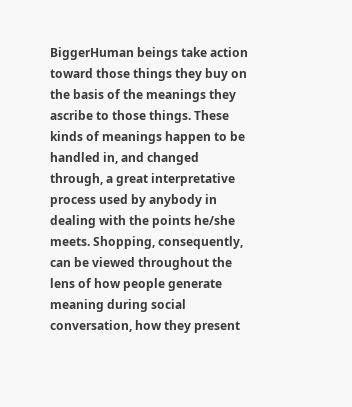BiggerHuman beings take action toward those things they buy on the basis of the meanings they ascribe to those things. These kinds of meanings happen to be handled in, and changed through, a great interpretative process used by anybody in dealing with the points he/she meets. Shopping, consequently, can be viewed throughout the lens of how people generate meaning during social conversation, how they present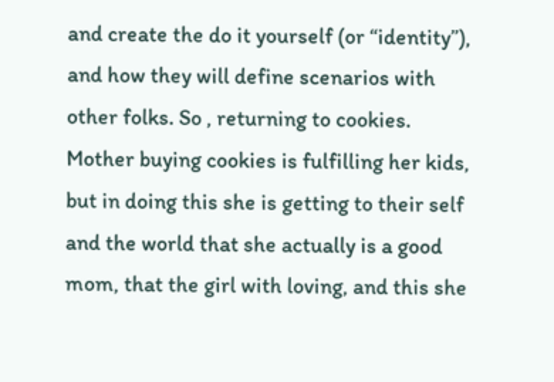and create the do it yourself (or “identity”), and how they will define scenarios with other folks. So , returning to cookies. Mother buying cookies is fulfilling her kids, but in doing this she is getting to their self and the world that she actually is a good mom, that the girl with loving, and this she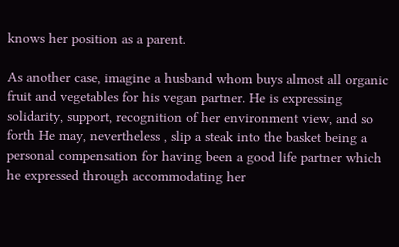knows her position as a parent.

As another case, imagine a husband whom buys almost all organic fruit and vegetables for his vegan partner. He is expressing solidarity, support, recognition of her environment view, and so forth He may, nevertheless , slip a steak into the basket being a personal compensation for having been a good life partner which he expressed through accommodating her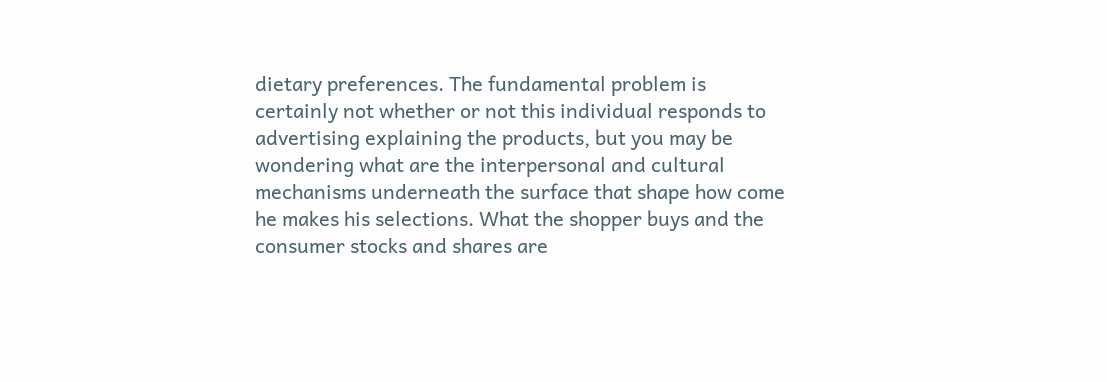dietary preferences. The fundamental problem is certainly not whether or not this individual responds to advertising explaining the products, but you may be wondering what are the interpersonal and cultural mechanisms underneath the surface that shape how come he makes his selections. What the shopper buys and the consumer stocks and shares are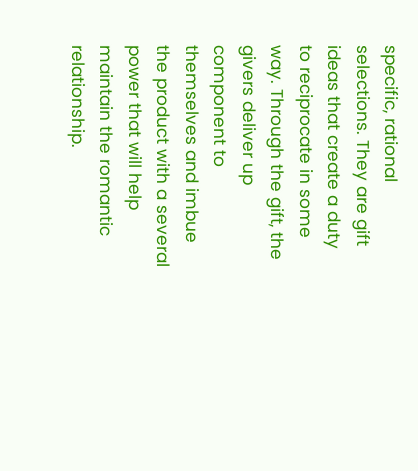specific, rational selections. They are gift ideas that create a duty to reciprocate in some way. Through the gift, the givers deliver up component to themselves and imbue the product with a several power that will help maintain the romantic relationship.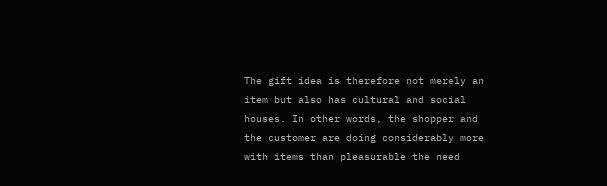The gift idea is therefore not merely an item but also has cultural and social houses. In other words, the shopper and the customer are doing considerably more with items than pleasurable the need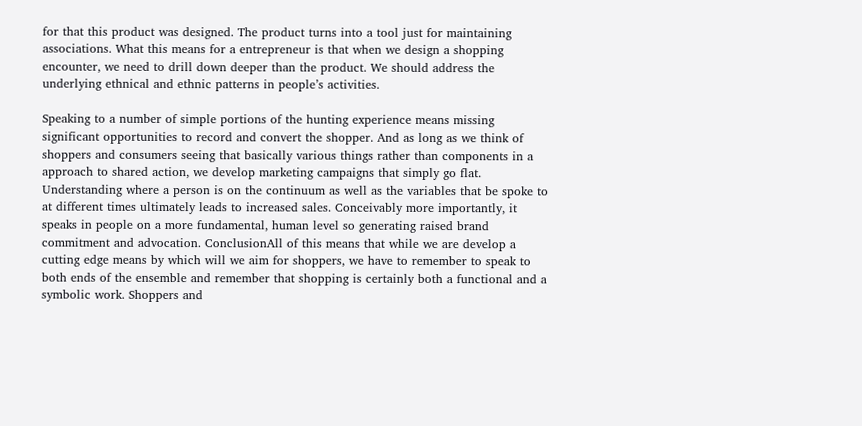for that this product was designed. The product turns into a tool just for maintaining associations. What this means for a entrepreneur is that when we design a shopping encounter, we need to drill down deeper than the product. We should address the underlying ethnical and ethnic patterns in people’s activities.

Speaking to a number of simple portions of the hunting experience means missing significant opportunities to record and convert the shopper. And as long as we think of shoppers and consumers seeing that basically various things rather than components in a approach to shared action, we develop marketing campaigns that simply go flat. Understanding where a person is on the continuum as well as the variables that be spoke to at different times ultimately leads to increased sales. Conceivably more importantly, it speaks in people on a more fundamental, human level so generating raised brand commitment and advocation. ConclusionAll of this means that while we are develop a cutting edge means by which will we aim for shoppers, we have to remember to speak to both ends of the ensemble and remember that shopping is certainly both a functional and a symbolic work. Shoppers and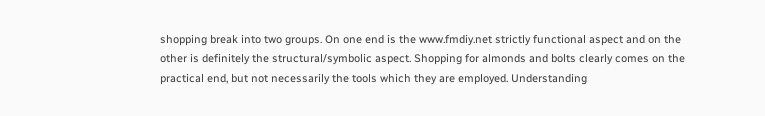shopping break into two groups. On one end is the www.fmdiy.net strictly functional aspect and on the other is definitely the structural/symbolic aspect. Shopping for almonds and bolts clearly comes on the practical end, but not necessarily the tools which they are employed. Understanding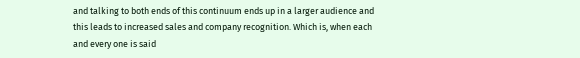and talking to both ends of this continuum ends up in a larger audience and this leads to increased sales and company recognition. Which is, when each and every one is said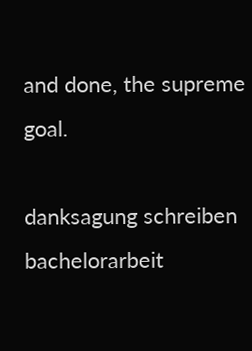and done, the supreme goal.

danksagung schreiben bachelorarbeit